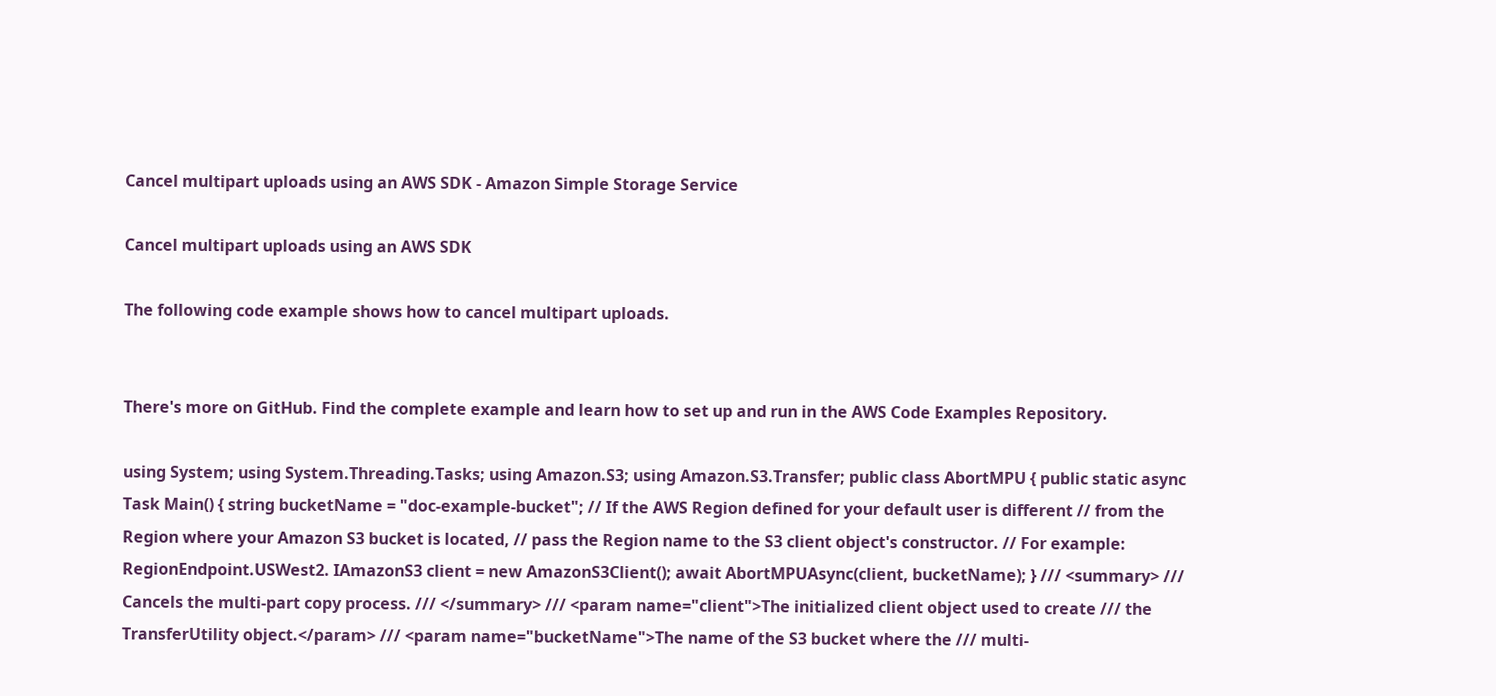Cancel multipart uploads using an AWS SDK - Amazon Simple Storage Service

Cancel multipart uploads using an AWS SDK

The following code example shows how to cancel multipart uploads.


There's more on GitHub. Find the complete example and learn how to set up and run in the AWS Code Examples Repository.

using System; using System.Threading.Tasks; using Amazon.S3; using Amazon.S3.Transfer; public class AbortMPU { public static async Task Main() { string bucketName = "doc-example-bucket"; // If the AWS Region defined for your default user is different // from the Region where your Amazon S3 bucket is located, // pass the Region name to the S3 client object's constructor. // For example: RegionEndpoint.USWest2. IAmazonS3 client = new AmazonS3Client(); await AbortMPUAsync(client, bucketName); } /// <summary> /// Cancels the multi-part copy process. /// </summary> /// <param name="client">The initialized client object used to create /// the TransferUtility object.</param> /// <param name="bucketName">The name of the S3 bucket where the /// multi-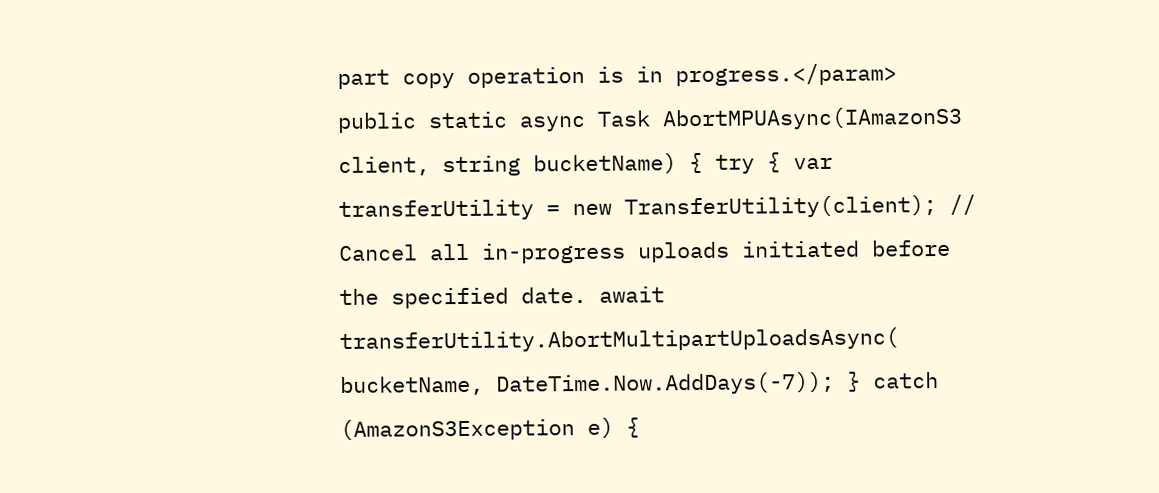part copy operation is in progress.</param> public static async Task AbortMPUAsync(IAmazonS3 client, string bucketName) { try { var transferUtility = new TransferUtility(client); // Cancel all in-progress uploads initiated before the specified date. await transferUtility.AbortMultipartUploadsAsync( bucketName, DateTime.Now.AddDays(-7)); } catch (AmazonS3Exception e) {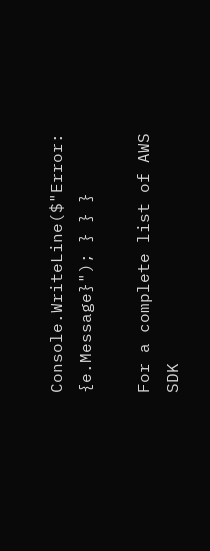Console.WriteLine($"Error: {e.Message}"); } } }

For a complete list of AWS SDK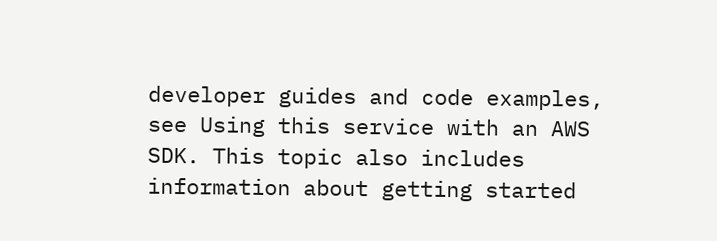developer guides and code examples, see Using this service with an AWS SDK. This topic also includes information about getting started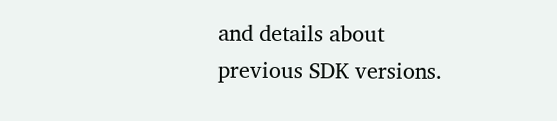and details about previous SDK versions.